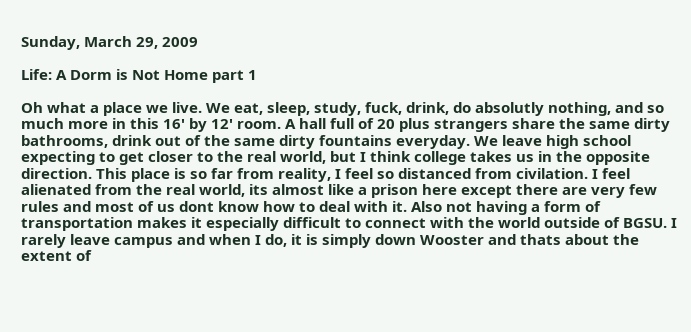Sunday, March 29, 2009

Life: A Dorm is Not Home part 1

Oh what a place we live. We eat, sleep, study, fuck, drink, do absolutly nothing, and so much more in this 16' by 12' room. A hall full of 20 plus strangers share the same dirty bathrooms, drink out of the same dirty fountains everyday. We leave high school expecting to get closer to the real world, but I think college takes us in the opposite direction. This place is so far from reality, I feel so distanced from civilation. I feel alienated from the real world, its almost like a prison here except there are very few rules and most of us dont know how to deal with it. Also not having a form of transportation makes it especially difficult to connect with the world outside of BGSU. I rarely leave campus and when I do, it is simply down Wooster and thats about the extent of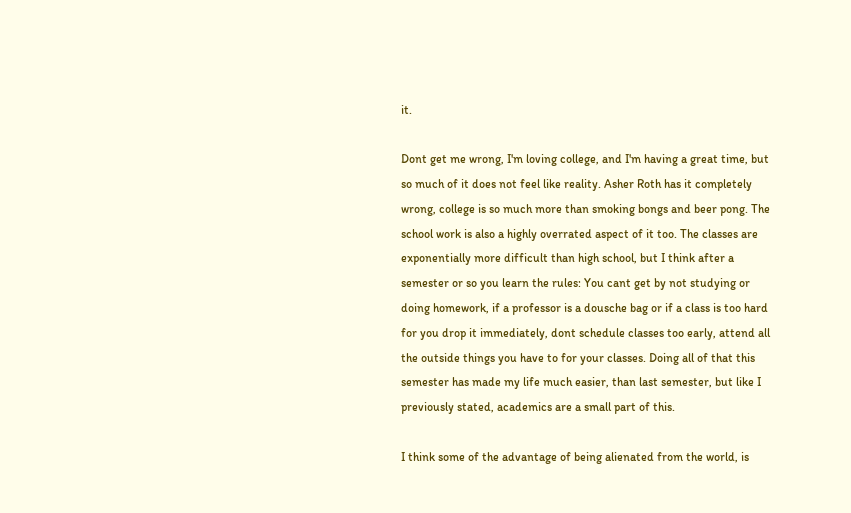it.

Dont get me wrong, I'm loving college, and I'm having a great time, but so much of it does not feel like reality. Asher Roth has it completely wrong, college is so much more than smoking bongs and beer pong. The school work is also a highly overrated aspect of it too. The classes are exponentially more difficult than high school, but I think after a semester or so you learn the rules: You cant get by not studying or doing homework, if a professor is a dousche bag or if a class is too hard for you drop it immediately, dont schedule classes too early, attend all the outside things you have to for your classes. Doing all of that this semester has made my life much easier, than last semester, but like I previously stated, academics are a small part of this.

I think some of the advantage of being alienated from the world, is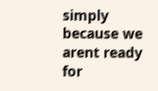simply because we arent ready for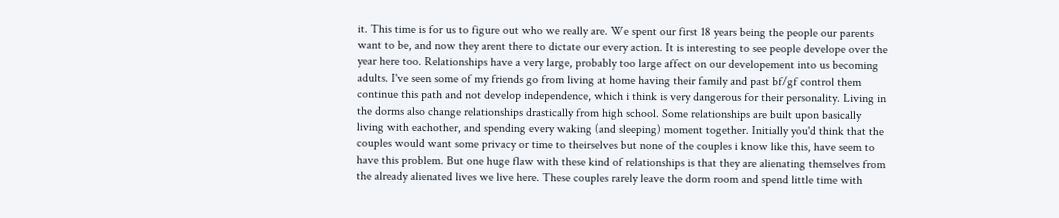it. This time is for us to figure out who we really are. We spent our first 18 years being the people our parents want to be, and now they arent there to dictate our every action. It is interesting to see people develope over the year here too. Relationships have a very large, probably too large affect on our developement into us becoming adults. I've seen some of my friends go from living at home having their family and past bf/gf control them continue this path and not develop independence, which i think is very dangerous for their personality. Living in the dorms also change relationships drastically from high school. Some relationships are built upon basically living with eachother, and spending every waking (and sleeping) moment together. Initially you'd think that the couples would want some privacy or time to theirselves but none of the couples i know like this, have seem to have this problem. But one huge flaw with these kind of relationships is that they are alienating themselves from the already alienated lives we live here. These couples rarely leave the dorm room and spend little time with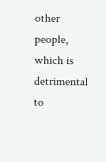other people, which is detrimental to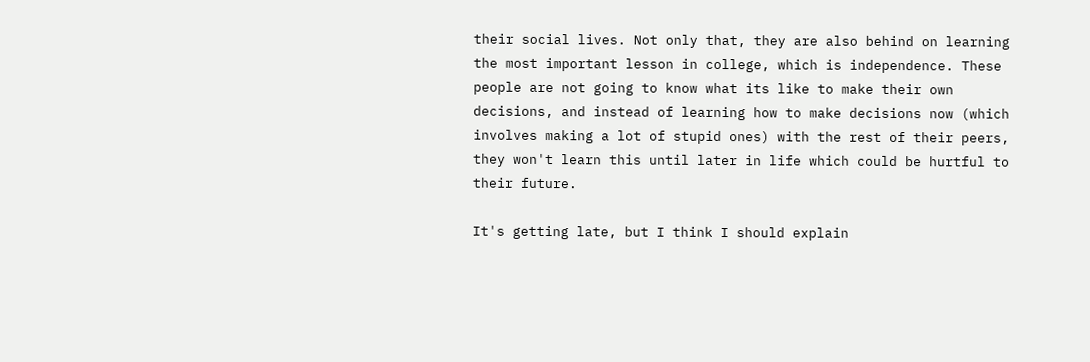their social lives. Not only that, they are also behind on learning the most important lesson in college, which is independence. These people are not going to know what its like to make their own decisions, and instead of learning how to make decisions now (which involves making a lot of stupid ones) with the rest of their peers, they won't learn this until later in life which could be hurtful to their future.

It's getting late, but I think I should explain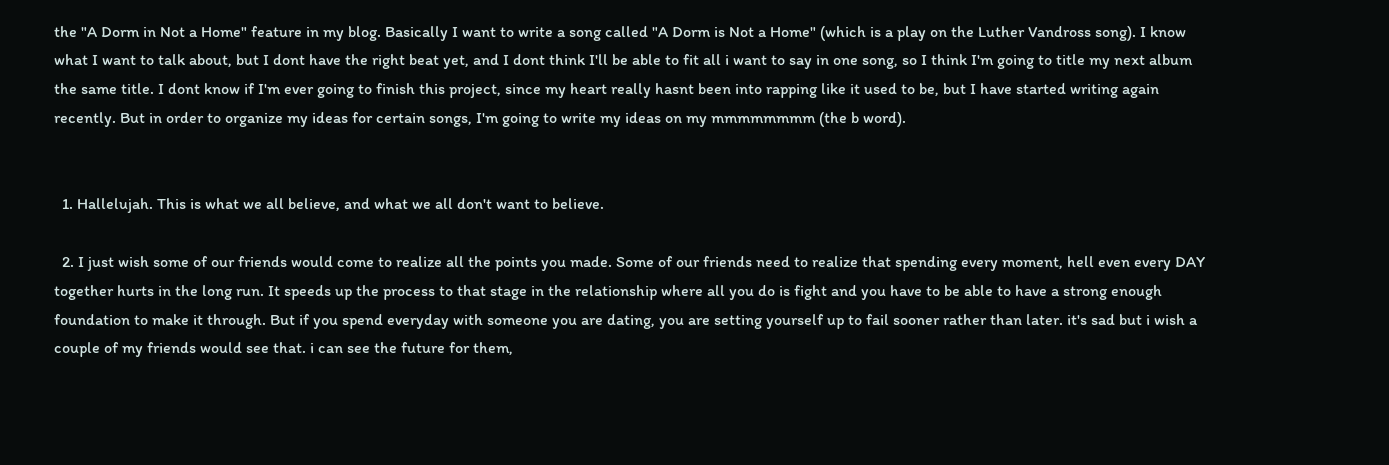the "A Dorm in Not a Home" feature in my blog. Basically I want to write a song called "A Dorm is Not a Home" (which is a play on the Luther Vandross song). I know what I want to talk about, but I dont have the right beat yet, and I dont think I'll be able to fit all i want to say in one song, so I think I'm going to title my next album the same title. I dont know if I'm ever going to finish this project, since my heart really hasnt been into rapping like it used to be, but I have started writing again recently. But in order to organize my ideas for certain songs, I'm going to write my ideas on my mmmmmmmm (the b word).


  1. Hallelujah. This is what we all believe, and what we all don't want to believe.

  2. I just wish some of our friends would come to realize all the points you made. Some of our friends need to realize that spending every moment, hell even every DAY together hurts in the long run. It speeds up the process to that stage in the relationship where all you do is fight and you have to be able to have a strong enough foundation to make it through. But if you spend everyday with someone you are dating, you are setting yourself up to fail sooner rather than later. it's sad but i wish a couple of my friends would see that. i can see the future for them,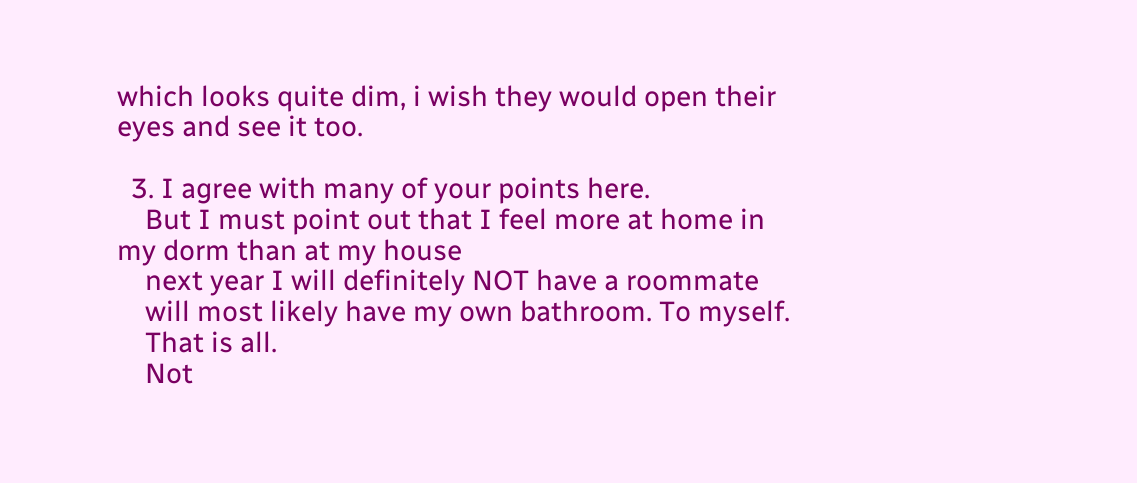which looks quite dim, i wish they would open their eyes and see it too.

  3. I agree with many of your points here.
    But I must point out that I feel more at home in my dorm than at my house
    next year I will definitely NOT have a roommate
    will most likely have my own bathroom. To myself.
    That is all.
    Not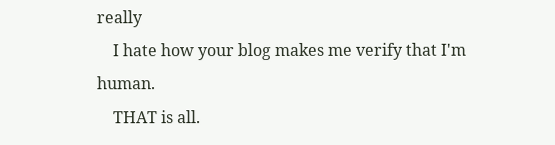really
    I hate how your blog makes me verify that I'm human.
    THAT is all.